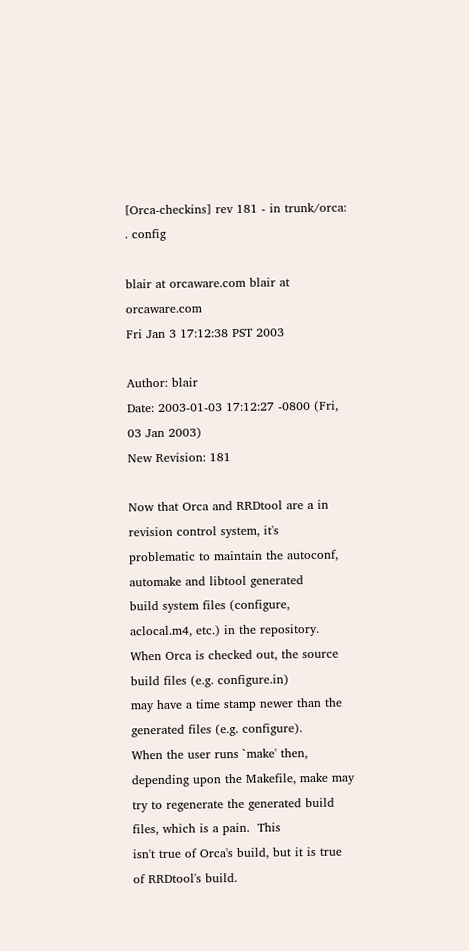[Orca-checkins] rev 181 - in trunk/orca: . config

blair at orcaware.com blair at orcaware.com
Fri Jan 3 17:12:38 PST 2003

Author: blair
Date: 2003-01-03 17:12:27 -0800 (Fri, 03 Jan 2003)
New Revision: 181

Now that Orca and RRDtool are a in revision control system, it's
problematic to maintain the autoconf, automake and libtool generated
build system files (configure, aclocal.m4, etc.) in the repository.
When Orca is checked out, the source build files (e.g. configure.in)
may have a time stamp newer than the generated files (e.g. configure).
When the user runs `make' then, depending upon the Makefile, make may
try to regenerate the generated build files, which is a pain.  This
isn't true of Orca's build, but it is true of RRDtool's build.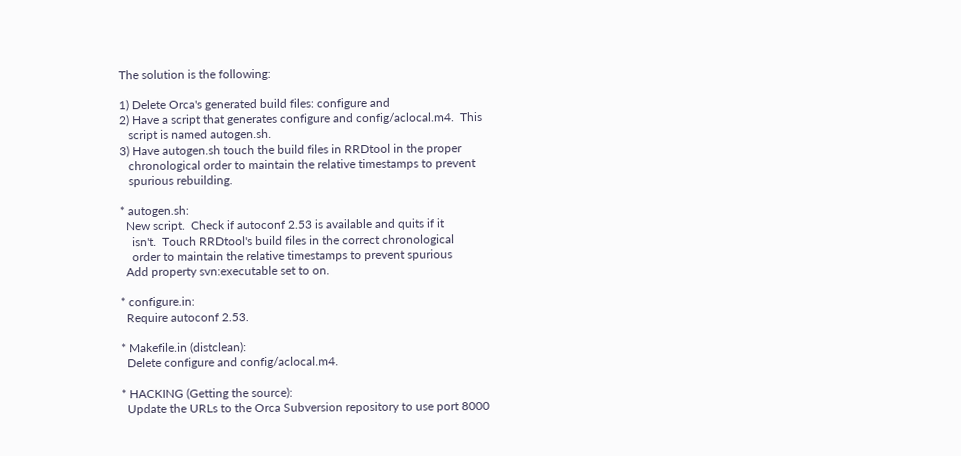The solution is the following:

1) Delete Orca's generated build files: configure and
2) Have a script that generates configure and config/aclocal.m4.  This
   script is named autogen.sh.
3) Have autogen.sh touch the build files in RRDtool in the proper
   chronological order to maintain the relative timestamps to prevent
   spurious rebuilding.

* autogen.sh:
  New script.  Check if autoconf 2.53 is available and quits if it
    isn't.  Touch RRDtool's build files in the correct chronological
    order to maintain the relative timestamps to prevent spurious
  Add property svn:executable set to on.

* configure.in:
  Require autoconf 2.53.

* Makefile.in (distclean):
  Delete configure and config/aclocal.m4.

* HACKING (Getting the source):
  Update the URLs to the Orca Subversion repository to use port 8000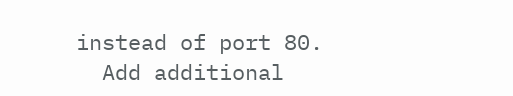instead of port 80.
  Add additional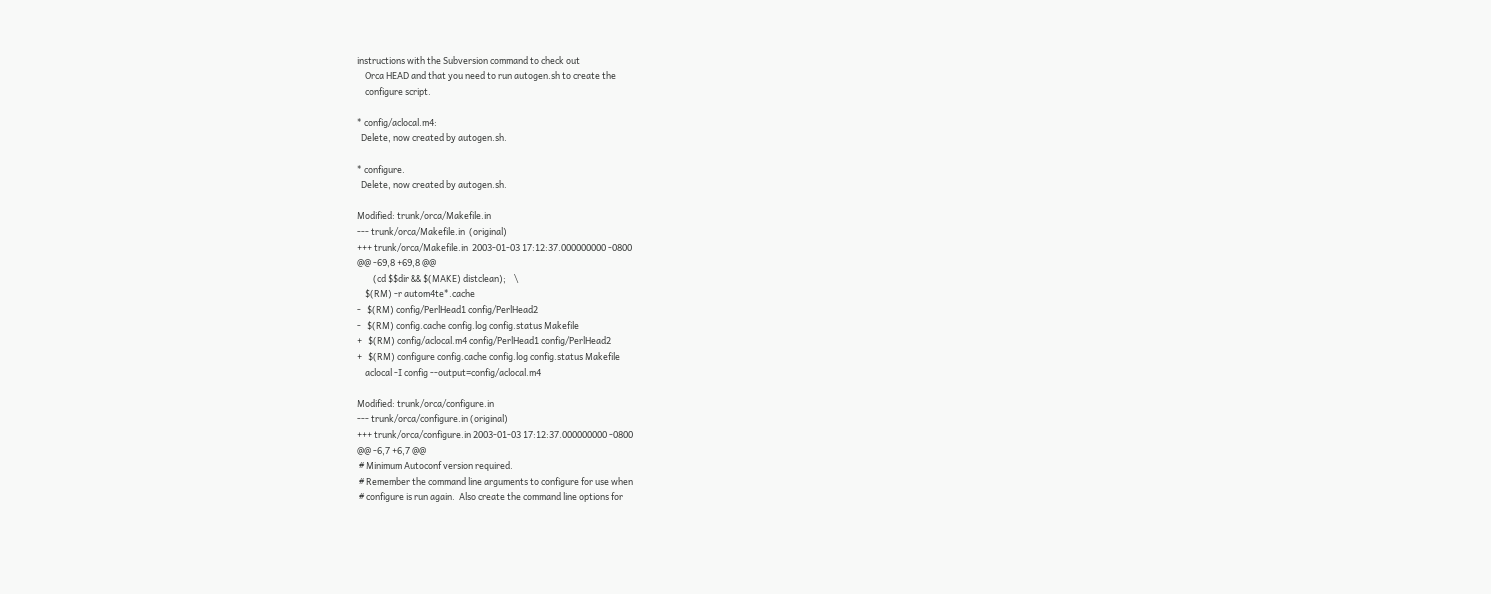instructions with the Subversion command to check out
    Orca HEAD and that you need to run autogen.sh to create the
    configure script.

* config/aclocal.m4:
  Delete, now created by autogen.sh.

* configure.
  Delete, now created by autogen.sh.

Modified: trunk/orca/Makefile.in
--- trunk/orca/Makefile.in  (original)
+++ trunk/orca/Makefile.in  2003-01-03 17:12:37.000000000 -0800
@@ -69,8 +69,8 @@
        (cd $$dir && $(MAKE) distclean);    \
    $(RM) -r autom4te*.cache
-   $(RM) config/PerlHead1 config/PerlHead2
-   $(RM) config.cache config.log config.status Makefile
+   $(RM) config/aclocal.m4 config/PerlHead1 config/PerlHead2
+   $(RM) configure config.cache config.log config.status Makefile
    aclocal -I config --output=config/aclocal.m4

Modified: trunk/orca/configure.in
--- trunk/orca/configure.in (original)
+++ trunk/orca/configure.in 2003-01-03 17:12:37.000000000 -0800
@@ -6,7 +6,7 @@
 # Minimum Autoconf version required.
 # Remember the command line arguments to configure for use when
 # configure is run again.  Also create the command line options for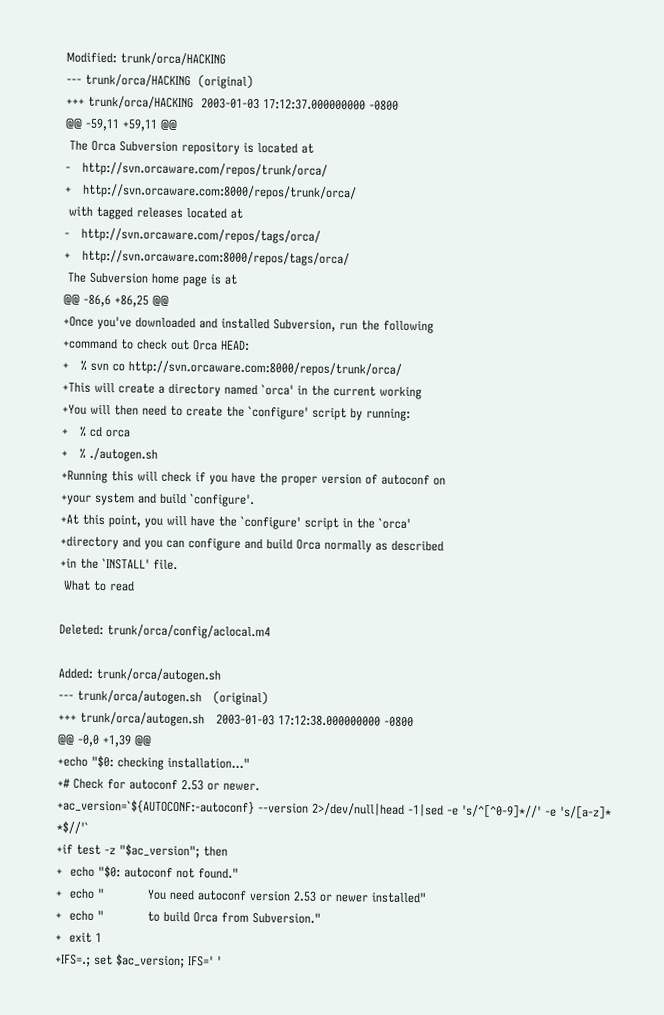Modified: trunk/orca/HACKING
--- trunk/orca/HACKING  (original)
+++ trunk/orca/HACKING  2003-01-03 17:12:37.000000000 -0800
@@ -59,11 +59,11 @@
 The Orca Subversion repository is located at
-   http://svn.orcaware.com/repos/trunk/orca/
+   http://svn.orcaware.com:8000/repos/trunk/orca/
 with tagged releases located at
-   http://svn.orcaware.com/repos/tags/orca/
+   http://svn.orcaware.com:8000/repos/tags/orca/
 The Subversion home page is at
@@ -86,6 +86,25 @@
+Once you've downloaded and installed Subversion, run the following
+command to check out Orca HEAD:
+   % svn co http://svn.orcaware.com:8000/repos/trunk/orca/
+This will create a directory named `orca' in the current working
+You will then need to create the `configure' script by running:
+   % cd orca
+   % ./autogen.sh
+Running this will check if you have the proper version of autoconf on
+your system and build `configure'.
+At this point, you will have the `configure' script in the `orca'
+directory and you can configure and build Orca normally as described
+in the `INSTALL' file.
 What to read

Deleted: trunk/orca/config/aclocal.m4

Added: trunk/orca/autogen.sh
--- trunk/orca/autogen.sh   (original)
+++ trunk/orca/autogen.sh   2003-01-03 17:12:38.000000000 -0800
@@ -0,0 +1,39 @@
+echo "$0: checking installation..."
+# Check for autoconf 2.53 or newer.
+ac_version=`${AUTOCONF:-autoconf} --version 2>/dev/null|head -1|sed -e 's/^[^0-9]*//' -e 's/[a-z]* *$//'`
+if test -z "$ac_version"; then
+  echo "$0: autoconf not found."
+  echo "           You need autoconf version 2.53 or newer installed"
+  echo "           to build Orca from Subversion."
+  exit 1
+IFS=.; set $ac_version; IFS=' '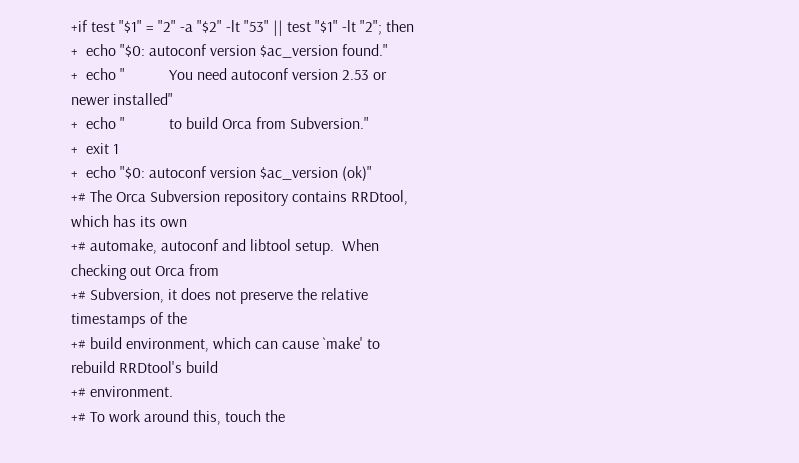+if test "$1" = "2" -a "$2" -lt "53" || test "$1" -lt "2"; then
+  echo "$0: autoconf version $ac_version found."
+  echo "           You need autoconf version 2.53 or newer installed"
+  echo "           to build Orca from Subversion."
+  exit 1
+  echo "$0: autoconf version $ac_version (ok)"
+# The Orca Subversion repository contains RRDtool, which has its own
+# automake, autoconf and libtool setup.  When checking out Orca from
+# Subversion, it does not preserve the relative timestamps of the
+# build environment, which can cause `make' to rebuild RRDtool's build
+# environment.
+# To work around this, touch the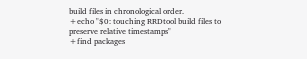build files in chronological order.
+echo "$0: touching RRDtool build files to preserve relative timestamps"
+find packages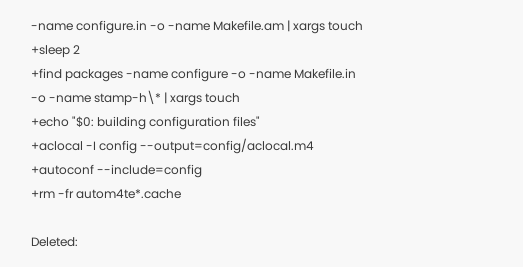-name configure.in -o -name Makefile.am | xargs touch
+sleep 2
+find packages -name configure -o -name Makefile.in -o -name stamp-h\* | xargs touch
+echo "$0: building configuration files"
+aclocal -I config --output=config/aclocal.m4
+autoconf --include=config
+rm -fr autom4te*.cache

Deleted: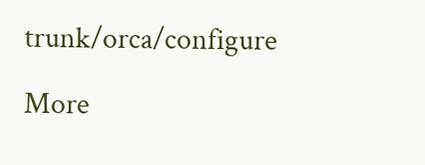trunk/orca/configure

More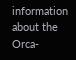information about the Orca-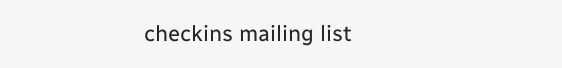checkins mailing list